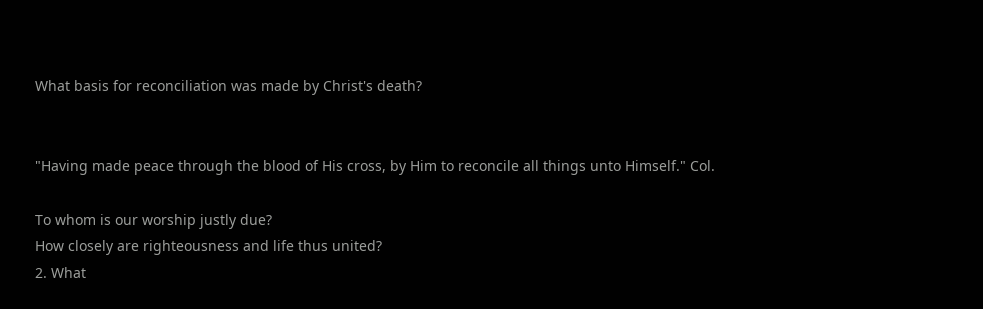What basis for reconciliation was made by Christ's death?


"Having made peace through the blood of His cross, by Him to reconcile all things unto Himself." Col.

To whom is our worship justly due?
How closely are righteousness and life thus united?
2. What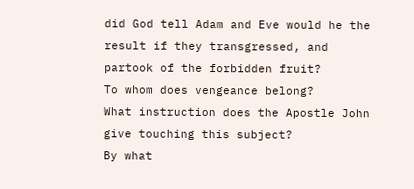did God tell Adam and Eve would he the result if they transgressed, and partook of the forbidden fruit?
To whom does vengeance belong?
What instruction does the Apostle John give touching this subject?
By what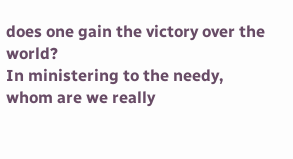does one gain the victory over the world?
In ministering to the needy, whom are we really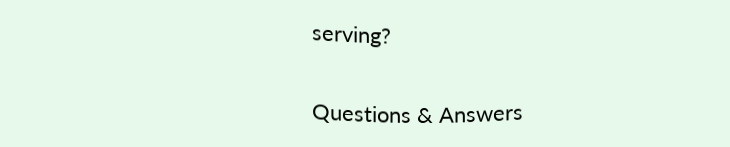serving?

Questions & Answers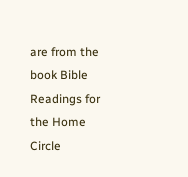are from the book Bible Readings for the Home Circle